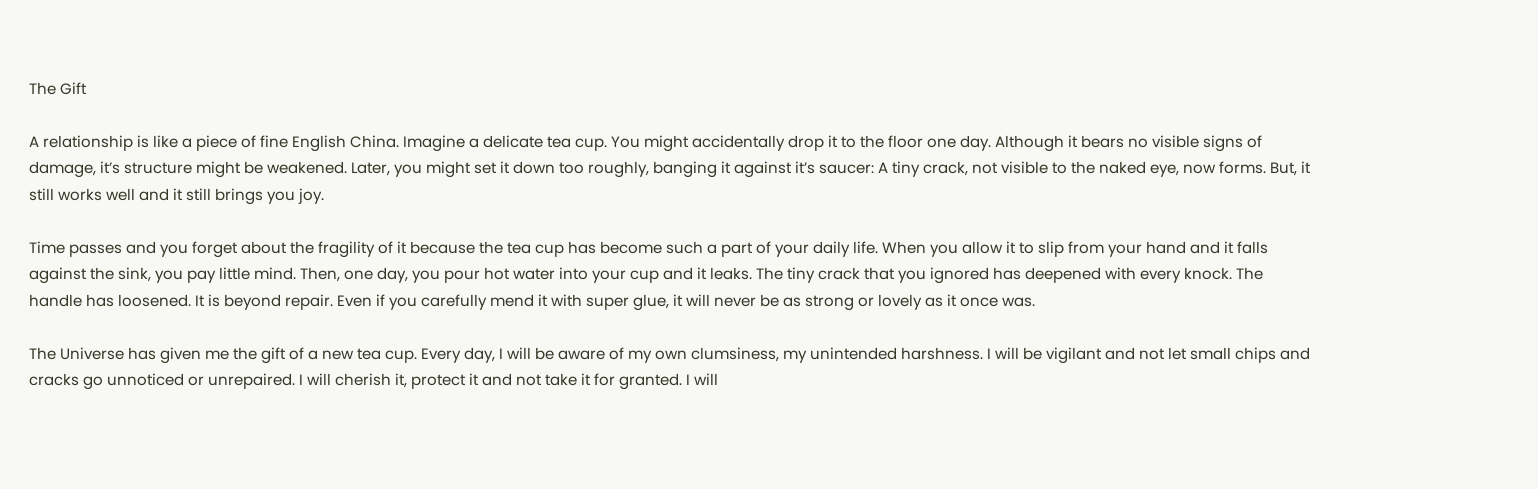The Gift

A relationship is like a piece of fine English China. Imagine a delicate tea cup. You might accidentally drop it to the floor one day. Although it bears no visible signs of damage, it’s structure might be weakened. Later, you might set it down too roughly, banging it against it’s saucer: A tiny crack, not visible to the naked eye, now forms. But, it still works well and it still brings you joy.

Time passes and you forget about the fragility of it because the tea cup has become such a part of your daily life. When you allow it to slip from your hand and it falls against the sink, you pay little mind. Then, one day, you pour hot water into your cup and it leaks. The tiny crack that you ignored has deepened with every knock. The handle has loosened. It is beyond repair. Even if you carefully mend it with super glue, it will never be as strong or lovely as it once was.

The Universe has given me the gift of a new tea cup. Every day, I will be aware of my own clumsiness, my unintended harshness. I will be vigilant and not let small chips and cracks go unnoticed or unrepaired. I will cherish it, protect it and not take it for granted. I will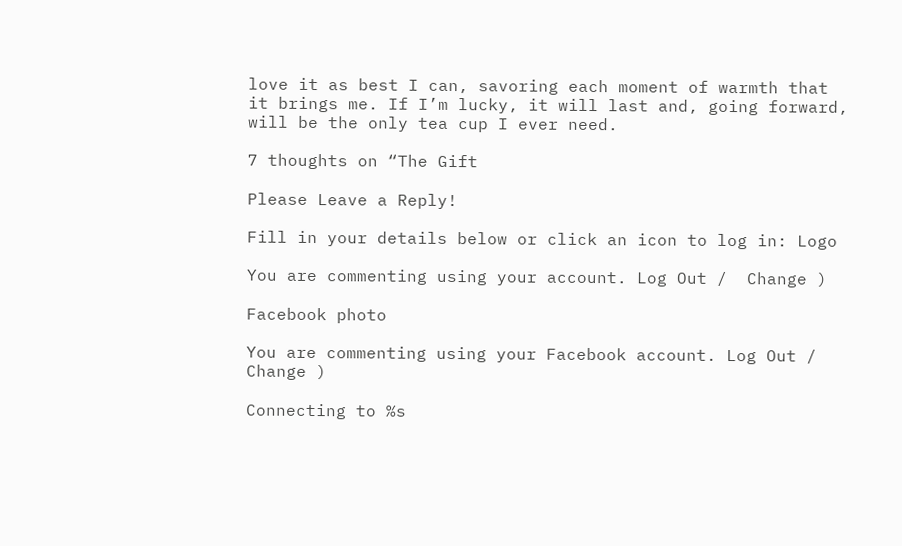love it as best I can, savoring each moment of warmth that it brings me. If I’m lucky, it will last and, going forward, will be the only tea cup I ever need.

7 thoughts on “The Gift

Please Leave a Reply!

Fill in your details below or click an icon to log in: Logo

You are commenting using your account. Log Out /  Change )

Facebook photo

You are commenting using your Facebook account. Log Out /  Change )

Connecting to %s